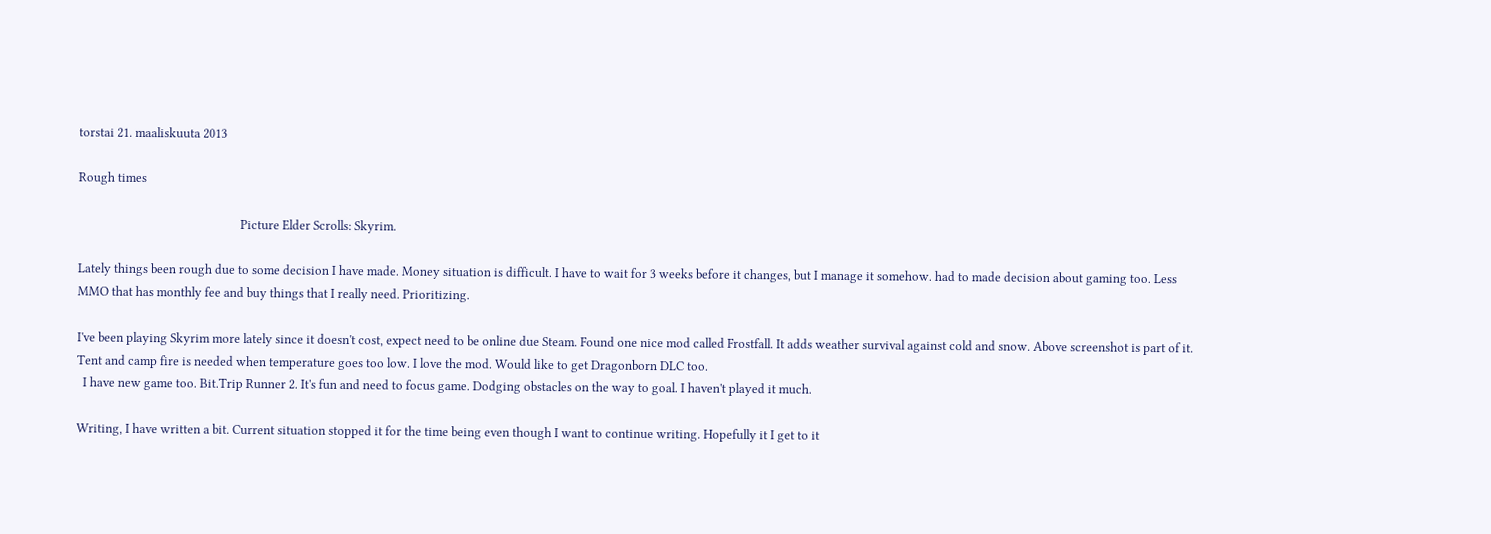torstai 21. maaliskuuta 2013

Rough times

                                                      Picture Elder Scrolls: Skyrim.

Lately things been rough due to some decision I have made. Money situation is difficult. I have to wait for 3 weeks before it changes, but I manage it somehow. had to made decision about gaming too. Less MMO that has monthly fee and buy things that I really need. Prioritizing.

I've been playing Skyrim more lately since it doesn't cost, expect need to be online due Steam. Found one nice mod called Frostfall. It adds weather survival against cold and snow. Above screenshot is part of it. Tent and camp fire is needed when temperature goes too low. I love the mod. Would like to get Dragonborn DLC too.
  I have new game too. Bit.Trip Runner 2. It's fun and need to focus game. Dodging obstacles on the way to goal. I haven't played it much.

Writing, I have written a bit. Current situation stopped it for the time being even though I want to continue writing. Hopefully it I get to it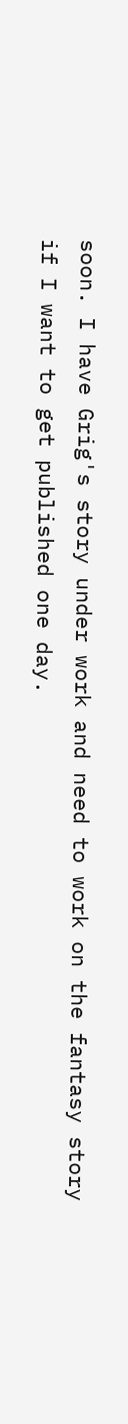soon. I have Grig's story under work and need to work on the fantasy story if I want to get published one day.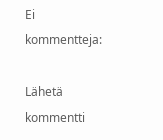Ei kommentteja:

Lähetä kommentti